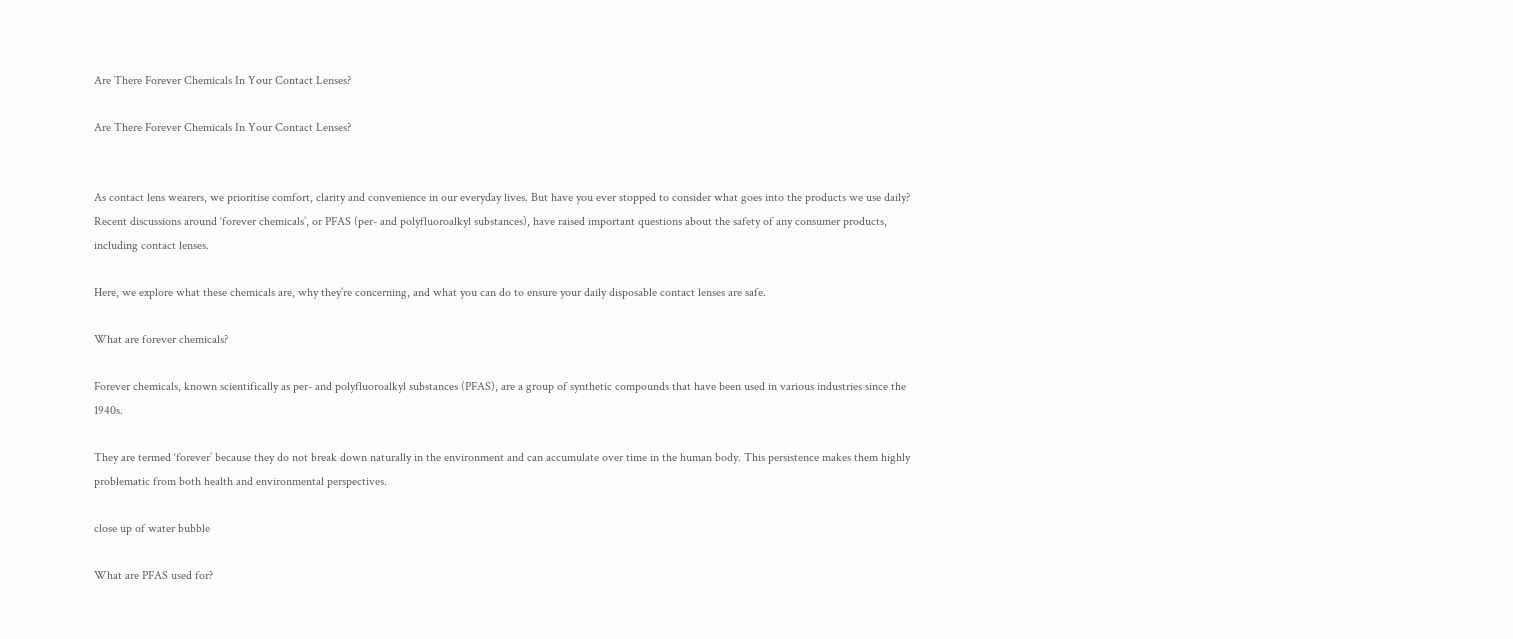Are There Forever Chemicals In Your Contact Lenses?

Are There Forever Chemicals In Your Contact Lenses?


As contact lens wearers, we prioritise comfort, clarity and convenience in our everyday lives. But have you ever stopped to consider what goes into the products we use daily? Recent discussions around ‘forever chemicals’, or PFAS (per- and polyfluoroalkyl substances), have raised important questions about the safety of any consumer products, including contact lenses.

Here, we explore what these chemicals are, why they’re concerning, and what you can do to ensure your daily disposable contact lenses are safe.

What are forever chemicals?

Forever chemicals, known scientifically as per- and polyfluoroalkyl substances (PFAS), are a group of synthetic compounds that have been used in various industries since the 1940s.

They are termed ‘forever’ because they do not break down naturally in the environment and can accumulate over time in the human body. This persistence makes them highly problematic from both health and environmental perspectives.

close up of water bubble

What are PFAS used for?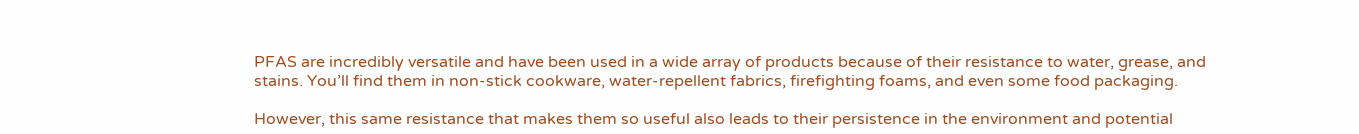PFAS are incredibly versatile and have been used in a wide array of products because of their resistance to water, grease, and stains. You’ll find them in non-stick cookware, water-repellent fabrics, firefighting foams, and even some food packaging.

However, this same resistance that makes them so useful also leads to their persistence in the environment and potential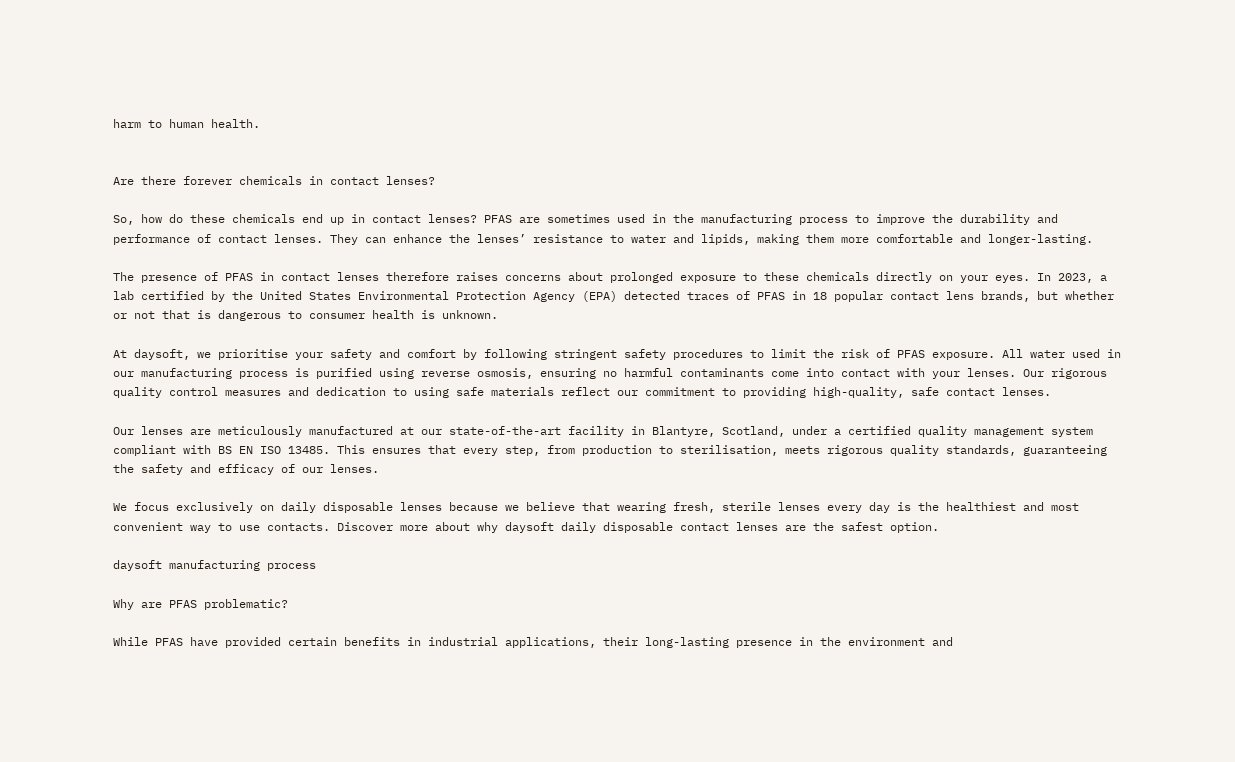harm to human health.


Are there forever chemicals in contact lenses?

So, how do these chemicals end up in contact lenses? PFAS are sometimes used in the manufacturing process to improve the durability and performance of contact lenses. They can enhance the lenses’ resistance to water and lipids, making them more comfortable and longer-lasting.

The presence of PFAS in contact lenses therefore raises concerns about prolonged exposure to these chemicals directly on your eyes. In 2023, a lab certified by the United States Environmental Protection Agency (EPA) detected traces of PFAS in 18 popular contact lens brands, but whether or not that is dangerous to consumer health is unknown.

At daysoft, we prioritise your safety and comfort by following stringent safety procedures to limit the risk of PFAS exposure. All water used in our manufacturing process is purified using reverse osmosis, ensuring no harmful contaminants come into contact with your lenses. Our rigorous quality control measures and dedication to using safe materials reflect our commitment to providing high-quality, safe contact lenses.

Our lenses are meticulously manufactured at our state-of-the-art facility in Blantyre, Scotland, under a certified quality management system compliant with BS EN ISO 13485. This ensures that every step, from production to sterilisation, meets rigorous quality standards, guaranteeing the safety and efficacy of our lenses.

We focus exclusively on daily disposable lenses because we believe that wearing fresh, sterile lenses every day is the healthiest and most convenient way to use contacts. Discover more about why daysoft daily disposable contact lenses are the safest option.

daysoft manufacturing process

Why are PFAS problematic?

While PFAS have provided certain benefits in industrial applications, their long-lasting presence in the environment and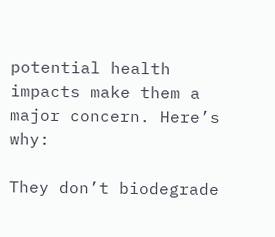potential health impacts make them a major concern. Here’s why:

They don’t biodegrade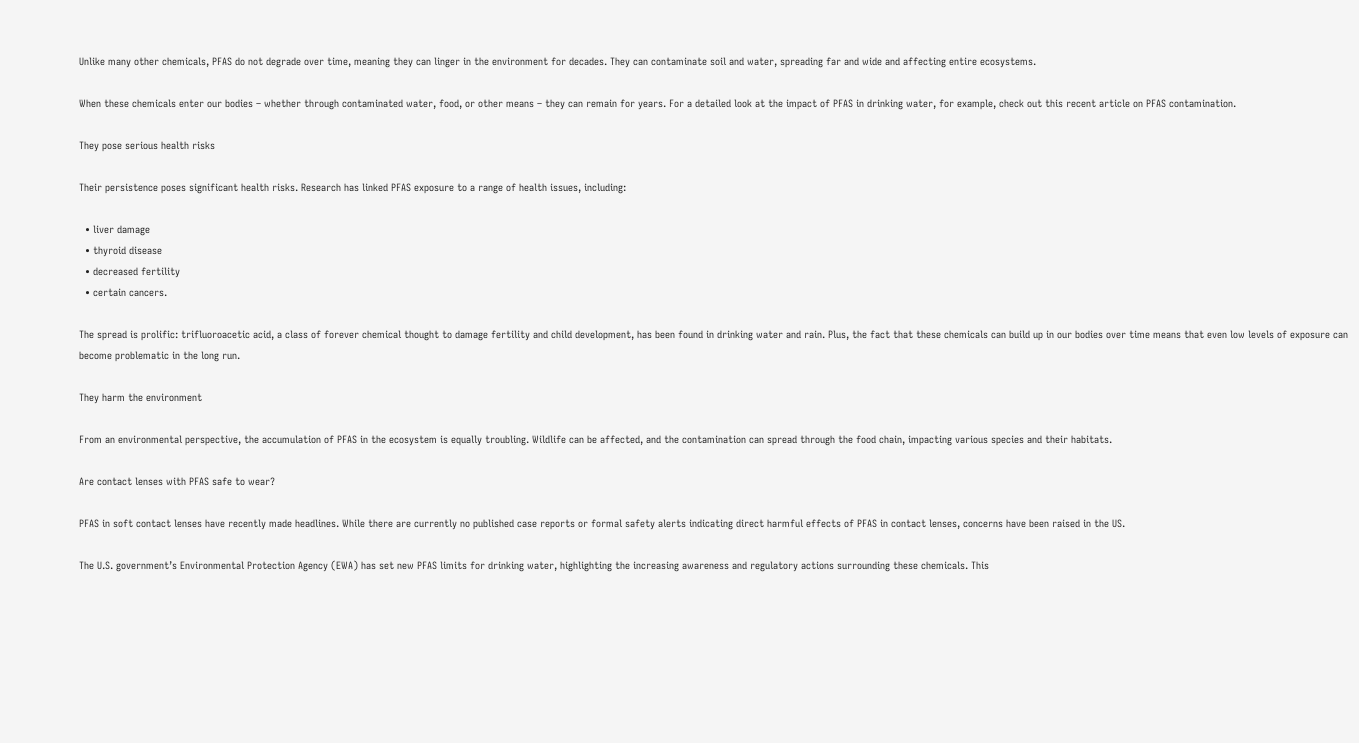Unlike many other chemicals, PFAS do not degrade over time, meaning they can linger in the environment for decades. They can contaminate soil and water, spreading far and wide and affecting entire ecosystems.

When these chemicals enter our bodies – whether through contaminated water, food, or other means – they can remain for years. For a detailed look at the impact of PFAS in drinking water, for example, check out this recent article on PFAS contamination.

They pose serious health risks

Their persistence poses significant health risks. Research has linked PFAS exposure to a range of health issues, including:

  • liver damage
  • thyroid disease
  • decreased fertility
  • certain cancers.

The spread is prolific: trifluoroacetic acid, a class of forever chemical thought to damage fertility and child development, has been found in drinking water and rain. Plus, the fact that these chemicals can build up in our bodies over time means that even low levels of exposure can become problematic in the long run.

They harm the environment

From an environmental perspective, the accumulation of PFAS in the ecosystem is equally troubling. Wildlife can be affected, and the contamination can spread through the food chain, impacting various species and their habitats.

Are contact lenses with PFAS safe to wear?

PFAS in soft contact lenses have recently made headlines. While there are currently no published case reports or formal safety alerts indicating direct harmful effects of PFAS in contact lenses, concerns have been raised in the US.

The U.S. government’s Environmental Protection Agency (EWA) has set new PFAS limits for drinking water, highlighting the increasing awareness and regulatory actions surrounding these chemicals. This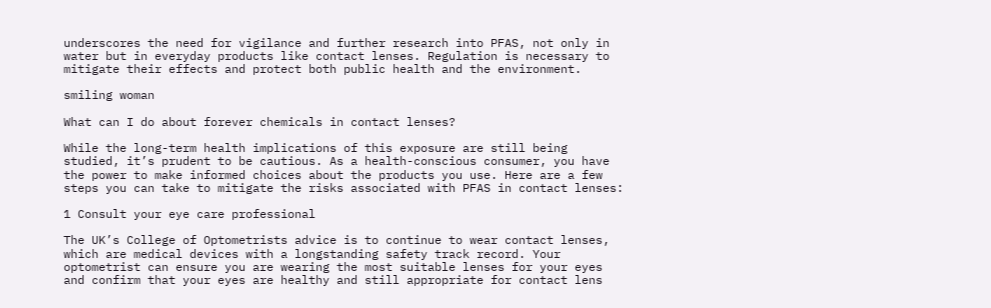underscores the need for vigilance and further research into PFAS, not only in water but in everyday products like contact lenses. Regulation is necessary to mitigate their effects and protect both public health and the environment.

smiling woman

What can I do about forever chemicals in contact lenses?

While the long-term health implications of this exposure are still being studied, it’s prudent to be cautious. As a health-conscious consumer, you have the power to make informed choices about the products you use. Here are a few steps you can take to mitigate the risks associated with PFAS in contact lenses:

1 Consult your eye care professional

The UK’s College of Optometrists advice is to continue to wear contact lenses, which are medical devices with a longstanding safety track record. Your optometrist can ensure you are wearing the most suitable lenses for your eyes and confirm that your eyes are healthy and still appropriate for contact lens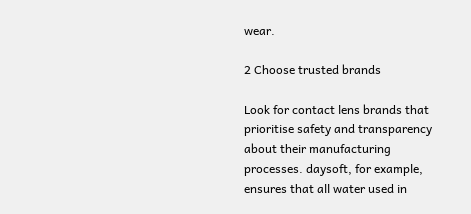wear.

2 Choose trusted brands

Look for contact lens brands that prioritise safety and transparency about their manufacturing processes. daysoft, for example, ensures that all water used in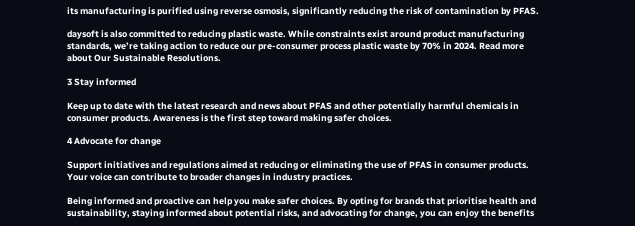its manufacturing is purified using reverse osmosis, significantly reducing the risk of contamination by PFAS.

daysoft is also committed to reducing plastic waste. While constraints exist around product manufacturing standards, we’re taking action to reduce our pre-consumer process plastic waste by 70% in 2024. Read more about Our Sustainable Resolutions.

3 Stay informed

Keep up to date with the latest research and news about PFAS and other potentially harmful chemicals in consumer products. Awareness is the first step toward making safer choices.

4 Advocate for change

Support initiatives and regulations aimed at reducing or eliminating the use of PFAS in consumer products. Your voice can contribute to broader changes in industry practices.

Being informed and proactive can help you make safer choices. By opting for brands that prioritise health and sustainability, staying informed about potential risks, and advocating for change, you can enjoy the benefits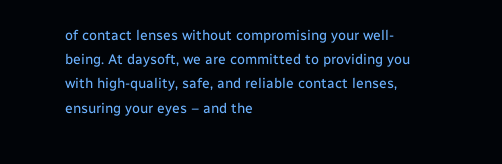of contact lenses without compromising your well-being. At daysoft, we are committed to providing you with high-quality, safe, and reliable contact lenses, ensuring your eyes – and the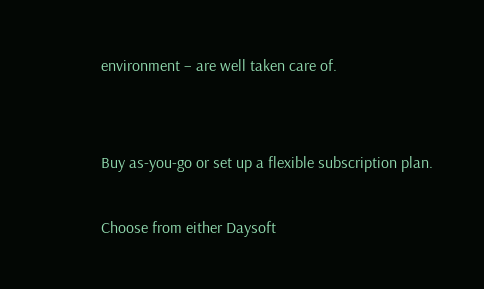environment – are well taken care of.


Buy as-you-go or set up a flexible subscription plan.

Choose from either Daysoft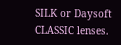SILK or Daysoft CLASSIC lenses.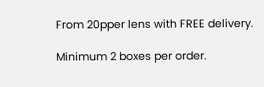From 20pper lens with FREE delivery.

Minimum 2 boxes per order.